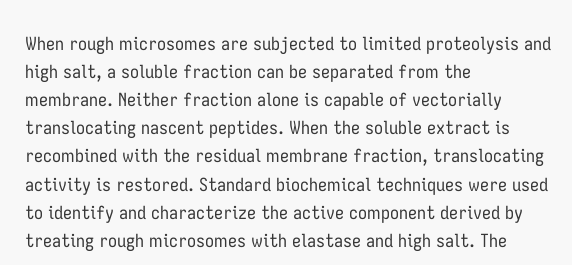When rough microsomes are subjected to limited proteolysis and high salt, a soluble fraction can be separated from the membrane. Neither fraction alone is capable of vectorially translocating nascent peptides. When the soluble extract is recombined with the residual membrane fraction, translocating activity is restored. Standard biochemical techniques were used to identify and characterize the active component derived by treating rough microsomes with elastase and high salt. The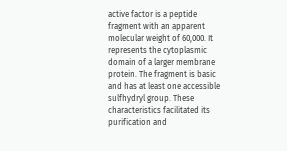active factor is a peptide fragment with an apparent molecular weight of 60,000. It represents the cytoplasmic domain of a larger membrane protein. The fragment is basic and has at least one accessible sulfhydryl group. These characteristics facilitated its purification and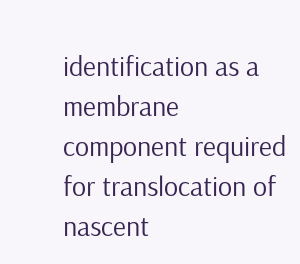identification as a membrane component required for translocation of nascent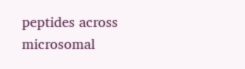peptides across microsomal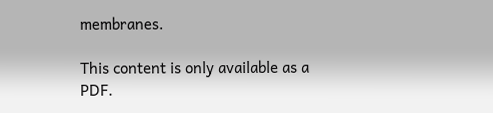membranes.

This content is only available as a PDF.